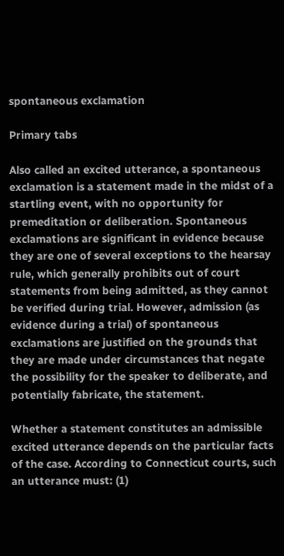spontaneous exclamation

Primary tabs

Also called an excited utterance, a spontaneous exclamation is a statement made in the midst of a startling event, with no opportunity for premeditation or deliberation. Spontaneous exclamations are significant in evidence because they are one of several exceptions to the hearsay rule, which generally prohibits out of court statements from being admitted, as they cannot be verified during trial. However, admission (as evidence during a trial) of spontaneous exclamations are justified on the grounds that they are made under circumstances that negate the possibility for the speaker to deliberate, and potentially fabricate, the statement.

Whether a statement constitutes an admissible excited utterance depends on the particular facts of the case. According to Connecticut courts, such an utterance must: (1)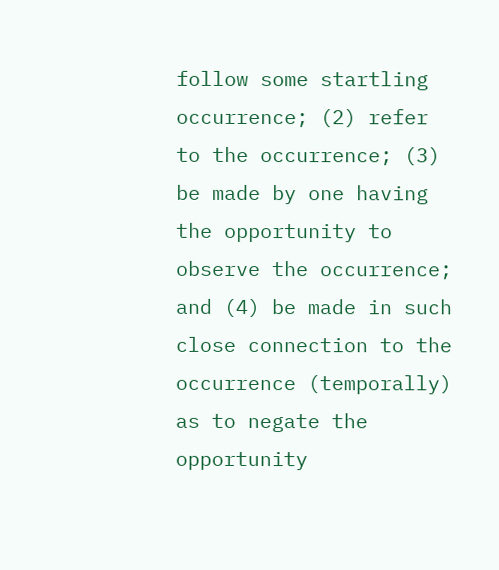follow some startling occurrence; (2) refer to the occurrence; (3) be made by one having the opportunity to observe the occurrence; and (4) be made in such close connection to the occurrence (temporally) as to negate the opportunity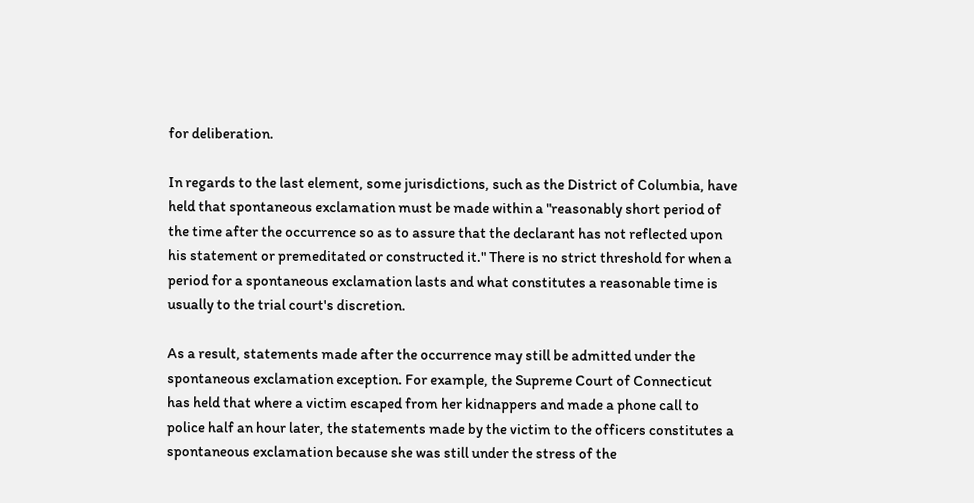for deliberation.

In regards to the last element, some jurisdictions, such as the District of Columbia, have held that spontaneous exclamation must be made within a "reasonably short period of the time after the occurrence so as to assure that the declarant has not reflected upon his statement or premeditated or constructed it." There is no strict threshold for when a period for a spontaneous exclamation lasts and what constitutes a reasonable time is usually to the trial court's discretion.

As a result, statements made after the occurrence may still be admitted under the spontaneous exclamation exception. For example, the Supreme Court of Connecticut has held that where a victim escaped from her kidnappers and made a phone call to police half an hour later, the statements made by the victim to the officers constitutes a spontaneous exclamation because she was still under the stress of the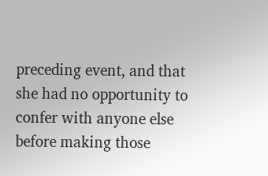preceding event, and that she had no opportunity to confer with anyone else before making those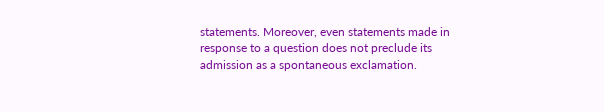statements. Moreover, even statements made in response to a question does not preclude its admission as a spontaneous exclamation.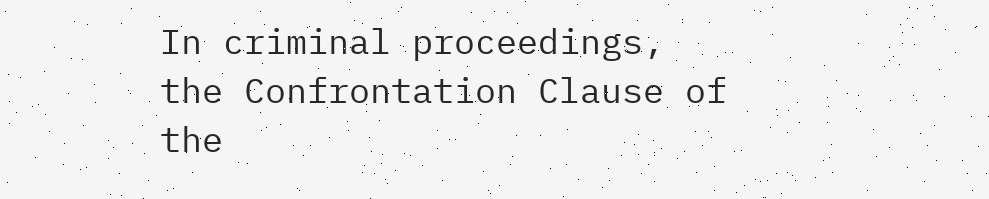In criminal proceedings, the Confrontation Clause of the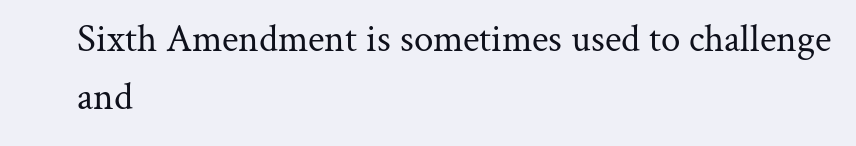Sixth Amendment is sometimes used to challenge and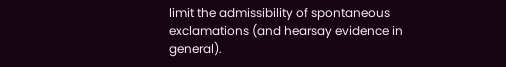limit the admissibility of spontaneous exclamations (and hearsay evidence in general).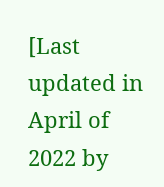[Last updated in April of 2022 by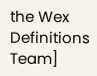the Wex Definitions Team]